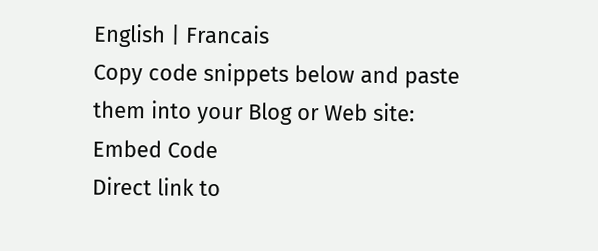English | Francais
Copy code snippets below and paste them into your Blog or Web site:
Embed Code
Direct link to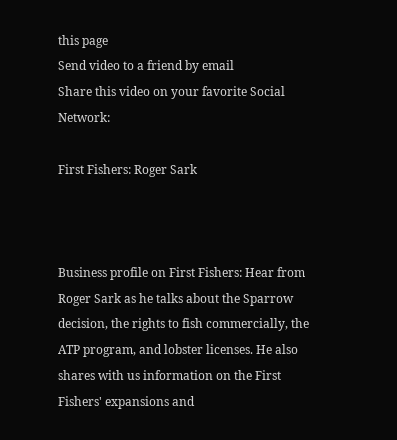this page
Send video to a friend by email
Share this video on your favorite Social Network:

First Fishers: Roger Sark



Business profile on First Fishers: Hear from Roger Sark as he talks about the Sparrow decision, the rights to fish commercially, the ATP program, and lobster licenses. He also shares with us information on the First Fishers' expansions and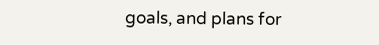goals, and plans for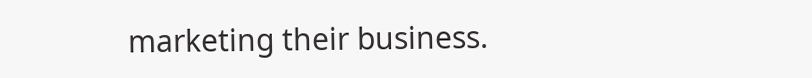marketing their business.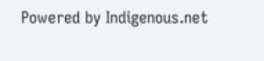Powered by Indigenous.net